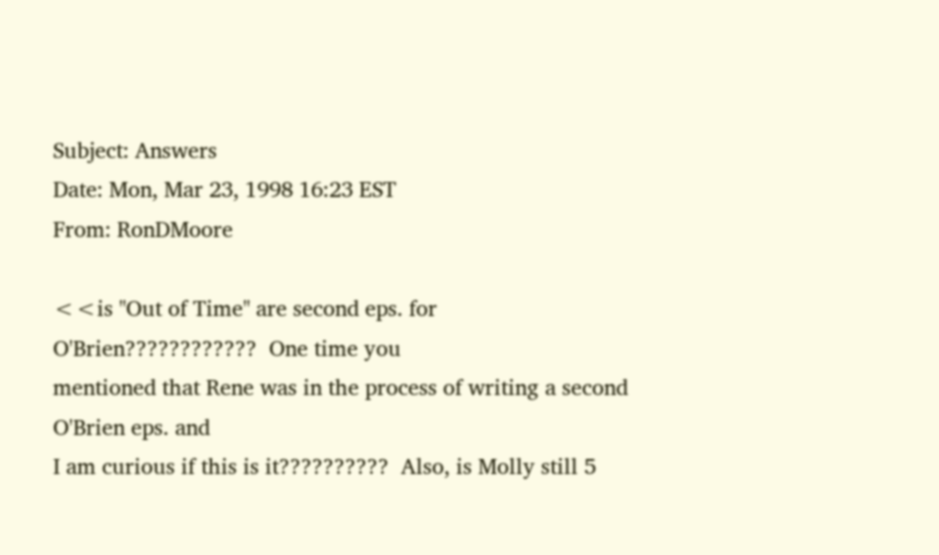Subject: Answers
Date: Mon, Mar 23, 1998 16:23 EST
From: RonDMoore

<<is "Out of Time" are second eps. for O'Brien????????????  One time you
mentioned that Rene was in the process of writing a second O'Brien eps. and
I am curious if this is it??????????  Also, is Molly still 5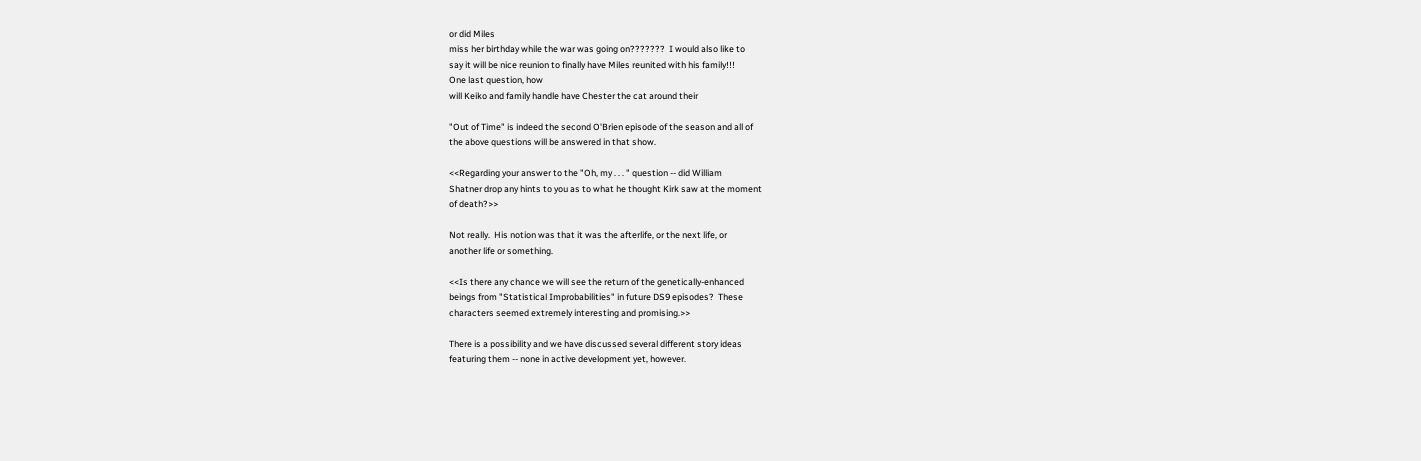or did Miles
miss her birthday while the war was going on???????  I would also like to
say it will be nice reunion to finally have Miles reunited with his family!!!
One last question, how
will Keiko and family handle have Chester the cat around their

"Out of Time" is indeed the second O'Brien episode of the season and all of
the above questions will be answered in that show.

<<Regarding your answer to the "Oh, my . . . " question -- did William
Shatner drop any hints to you as to what he thought Kirk saw at the moment
of death?>>

Not really.  His notion was that it was the afterlife, or the next life, or
another life or something.

<<Is there any chance we will see the return of the genetically-enhanced
beings from "Statistical Improbabilities" in future DS9 episodes?  These
characters seemed extremely interesting and promising.>>

There is a possibility and we have discussed several different story ideas
featuring them -- none in active development yet, however.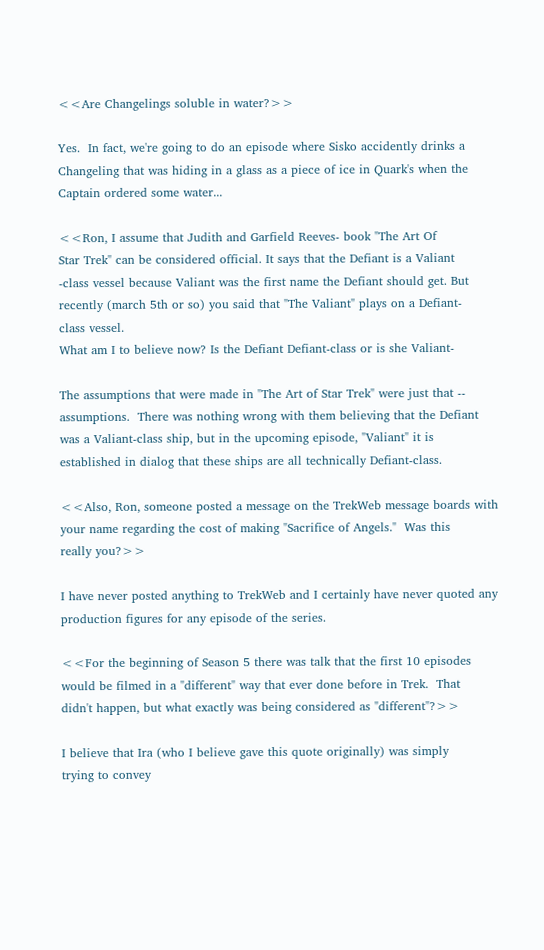<<Are Changelings soluble in water?>>

Yes.  In fact, we're going to do an episode where Sisko accidently drinks a
Changeling that was hiding in a glass as a piece of ice in Quark's when the
Captain ordered some water...

<<Ron, I assume that Judith and Garfield Reeves- book "The Art Of
Star Trek" can be considered official. It says that the Defiant is a Valiant
-class vessel because Valiant was the first name the Defiant should get. But
recently (march 5th or so) you said that "The Valiant" plays on a Defiant-
class vessel.
What am I to believe now? Is the Defiant Defiant-class or is she Valiant-

The assumptions that were made in "The Art of Star Trek" were just that --
assumptions.  There was nothing wrong with them believing that the Defiant
was a Valiant-class ship, but in the upcoming episode, "Valiant" it is
established in dialog that these ships are all technically Defiant-class.

<<Also, Ron, someone posted a message on the TrekWeb message boards with
your name regarding the cost of making "Sacrifice of Angels."  Was this
really you?>>

I have never posted anything to TrekWeb and I certainly have never quoted any
production figures for any episode of the series.

<<For the beginning of Season 5 there was talk that the first 10 episodes
would be filmed in a "different" way that ever done before in Trek.  That
didn't happen, but what exactly was being considered as "different"?>>

I believe that Ira (who I believe gave this quote originally) was simply
trying to convey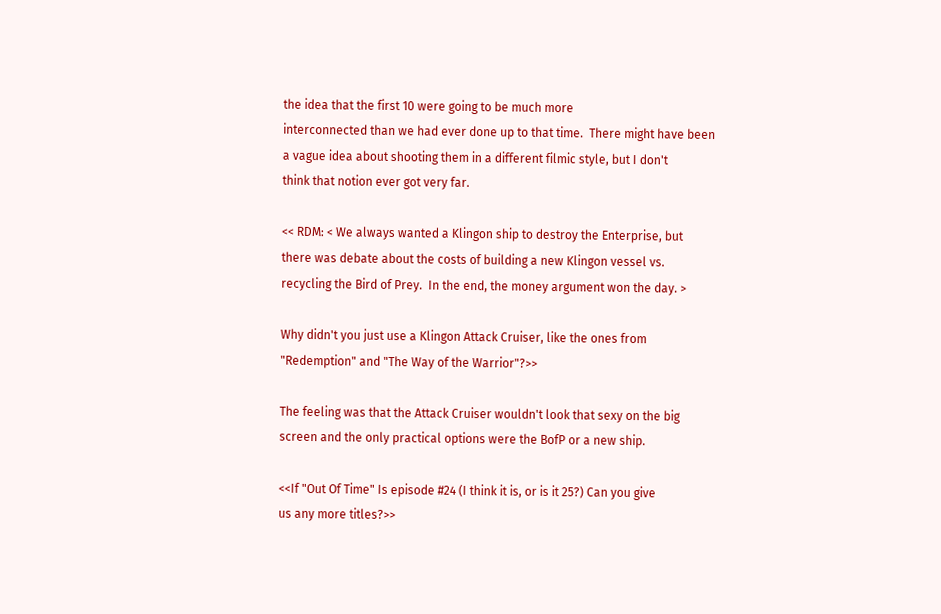the idea that the first 10 were going to be much more
interconnected than we had ever done up to that time.  There might have been
a vague idea about shooting them in a different filmic style, but I don't
think that notion ever got very far.

<< RDM: < We always wanted a Klingon ship to destroy the Enterprise, but
there was debate about the costs of building a new Klingon vessel vs.
recycling the Bird of Prey.  In the end, the money argument won the day. >

Why didn't you just use a Klingon Attack Cruiser, like the ones from
"Redemption" and "The Way of the Warrior"?>>

The feeling was that the Attack Cruiser wouldn't look that sexy on the big
screen and the only practical options were the BofP or a new ship.

<<If "Out Of Time" Is episode #24 (I think it is, or is it 25?) Can you give
us any more titles?>>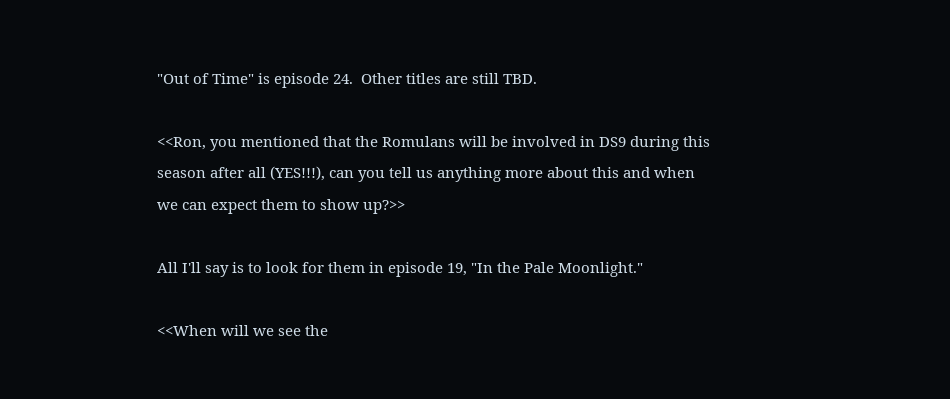"Out of Time" is episode 24.  Other titles are still TBD.

<<Ron, you mentioned that the Romulans will be involved in DS9 during this
season after all (YES!!!), can you tell us anything more about this and when
we can expect them to show up?>>

All I'll say is to look for them in episode 19, "In the Pale Moonlight."

<<When will we see the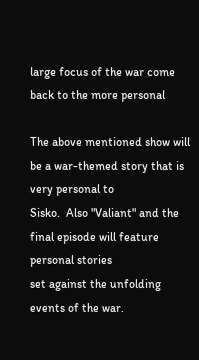large focus of the war come back to the more personal

The above mentioned show will be a war-themed story that is very personal to
Sisko.  Also "Valiant" and the final episode will feature personal stories
set against the unfolding events of the war.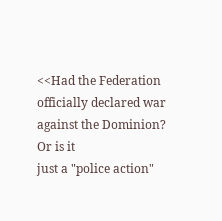<<Had the Federation officially declared war against the Dominion?  Or is it
just a "police action"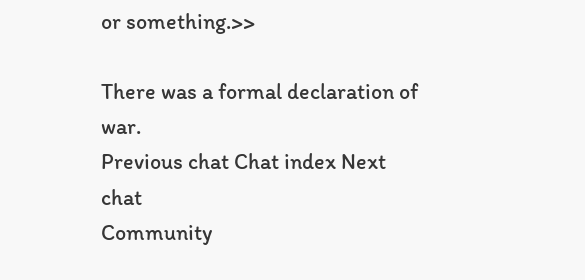or something.>>

There was a formal declaration of war.
Previous chat Chat index Next chat
Community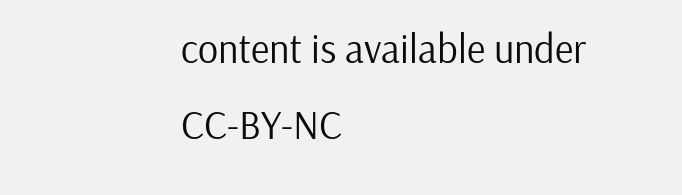content is available under CC-BY-NC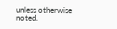unless otherwise noted.